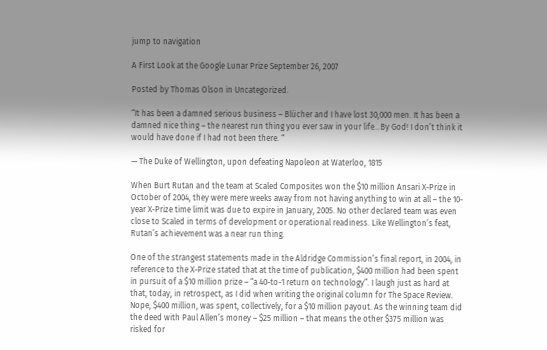jump to navigation

A First Look at the Google Lunar Prize September 26, 2007

Posted by Thomas Olson in Uncategorized.

“It has been a damned serious business – Blücher and I have lost 30,000 men. It has been a damned nice thing – the nearest run thing you ever saw in your life…By God! I don’t think it would have done if I had not been there. “

— The Duke of Wellington, upon defeating Napoleon at Waterloo, 1815

When Burt Rutan and the team at Scaled Composites won the $10 million Ansari X-Prize in October of 2004, they were mere weeks away from not having anything to win at all – the 10-year X-Prize time limit was due to expire in January, 2005. No other declared team was even close to Scaled in terms of development or operational readiness. Like Wellington’s feat, Rutan’s achievement was a near run thing.

One of the strangest statements made in the Aldridge Commission’s final report, in 2004, in reference to the X-Prize stated that at the time of publication, $400 million had been spent in pursuit of a $10 million prize – “a 40-to-1 return on technology”. I laugh just as hard at that, today, in retrospect, as I did when writing the original column for The Space Review. Nope, $400 million, was spent, collectively, for a $10 million payout. As the winning team did the deed with Paul Allen’s money – $25 million – that means the other $375 million was risked for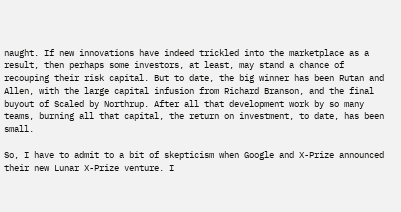naught. If new innovations have indeed trickled into the marketplace as a result, then perhaps some investors, at least, may stand a chance of recouping their risk capital. But to date, the big winner has been Rutan and Allen, with the large capital infusion from Richard Branson, and the final buyout of Scaled by Northrup. After all that development work by so many teams, burning all that capital, the return on investment, to date, has been small.

So, I have to admit to a bit of skepticism when Google and X-Prize announced their new Lunar X-Prize venture. I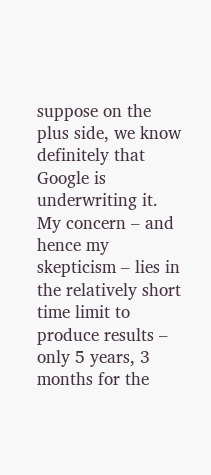suppose on the plus side, we know definitely that Google is underwriting it. My concern – and hence my skepticism – lies in the relatively short time limit to produce results – only 5 years, 3 months for the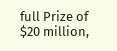full Prize of $20 million,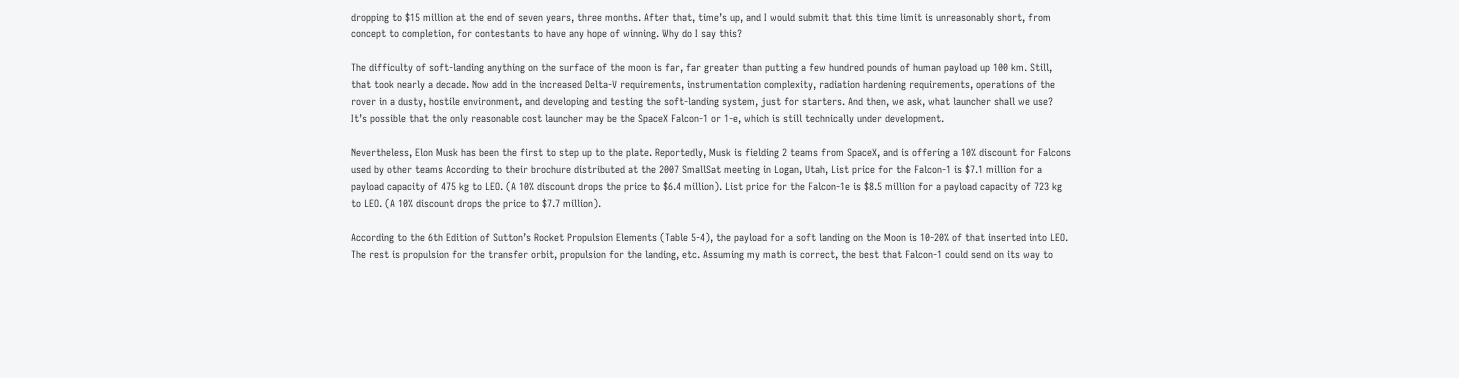dropping to $15 million at the end of seven years, three months. After that, time’s up, and I would submit that this time limit is unreasonably short, from concept to completion, for contestants to have any hope of winning. Why do I say this?

The difficulty of soft-landing anything on the surface of the moon is far, far greater than putting a few hundred pounds of human payload up 100 km. Still, that took nearly a decade. Now add in the increased Delta-V requirements, instrumentation complexity, radiation hardening requirements, operations of the rover in a dusty, hostile environment, and developing and testing the soft-landing system, just for starters. And then, we ask, what launcher shall we use? It’s possible that the only reasonable cost launcher may be the SpaceX Falcon-1 or 1-e, which is still technically under development.

Nevertheless, Elon Musk has been the first to step up to the plate. Reportedly, Musk is fielding 2 teams from SpaceX, and is offering a 10% discount for Falcons used by other teams According to their brochure distributed at the 2007 SmallSat meeting in Logan, Utah, List price for the Falcon-1 is $7.1 million for a payload capacity of 475 kg to LEO. (A 10% discount drops the price to $6.4 million). List price for the Falcon-1e is $8.5 million for a payload capacity of 723 kg to LEO. (A 10% discount drops the price to $7.7 million).

According to the 6th Edition of Sutton’s Rocket Propulsion Elements (Table 5-4), the payload for a soft landing on the Moon is 10-20% of that inserted into LEO. The rest is propulsion for the transfer orbit, propulsion for the landing, etc. Assuming my math is correct, the best that Falcon-1 could send on its way to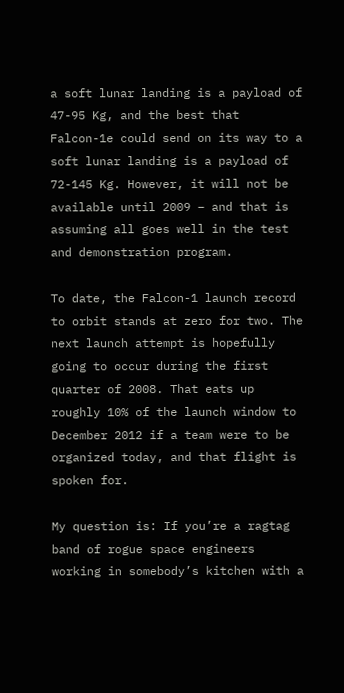a soft lunar landing is a payload of 47-95 Kg, and the best that Falcon-1e could send on its way to a soft lunar landing is a payload of 72-145 Kg. However, it will not be available until 2009 – and that is assuming all goes well in the test and demonstration program.

To date, the Falcon-1 launch record to orbit stands at zero for two. The next launch attempt is hopefully going to occur during the first quarter of 2008. That eats up roughly 10% of the launch window to December 2012 if a team were to be organized today, and that flight is spoken for.

My question is: If you’re a ragtag band of rogue space engineers working in somebody’s kitchen with a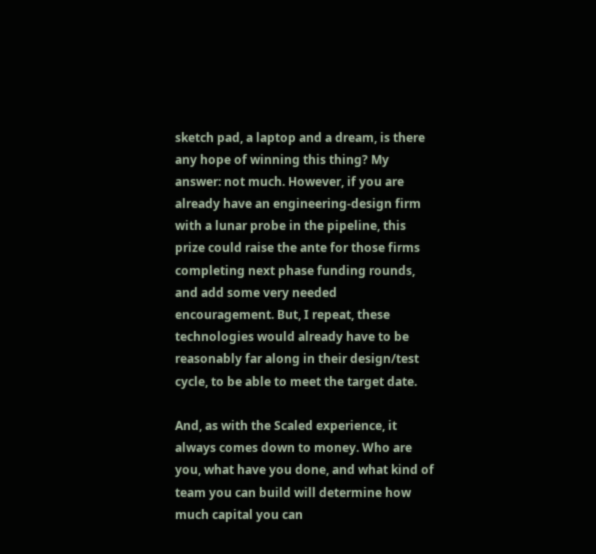sketch pad, a laptop and a dream, is there any hope of winning this thing? My answer: not much. However, if you are already have an engineering-design firm with a lunar probe in the pipeline, this prize could raise the ante for those firms completing next phase funding rounds, and add some very needed encouragement. But, I repeat, these technologies would already have to be reasonably far along in their design/test cycle, to be able to meet the target date.

And, as with the Scaled experience, it always comes down to money. Who are you, what have you done, and what kind of team you can build will determine how much capital you can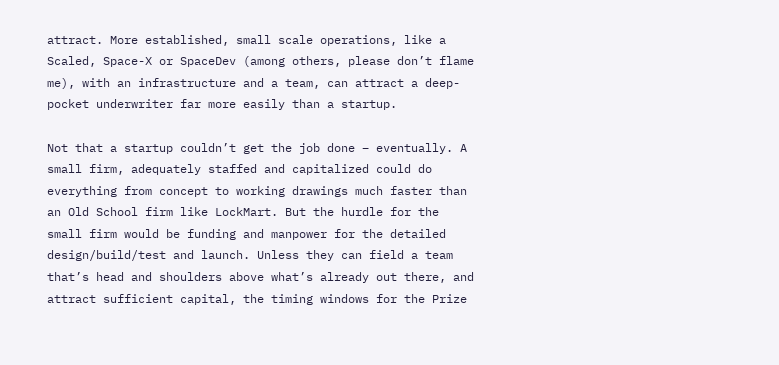attract. More established, small scale operations, like a Scaled, Space-X or SpaceDev (among others, please don’t flame me), with an infrastructure and a team, can attract a deep-pocket underwriter far more easily than a startup.

Not that a startup couldn’t get the job done – eventually. A small firm, adequately staffed and capitalized could do everything from concept to working drawings much faster than an Old School firm like LockMart. But the hurdle for the small firm would be funding and manpower for the detailed design/build/test and launch. Unless they can field a team that’s head and shoulders above what’s already out there, and attract sufficient capital, the timing windows for the Prize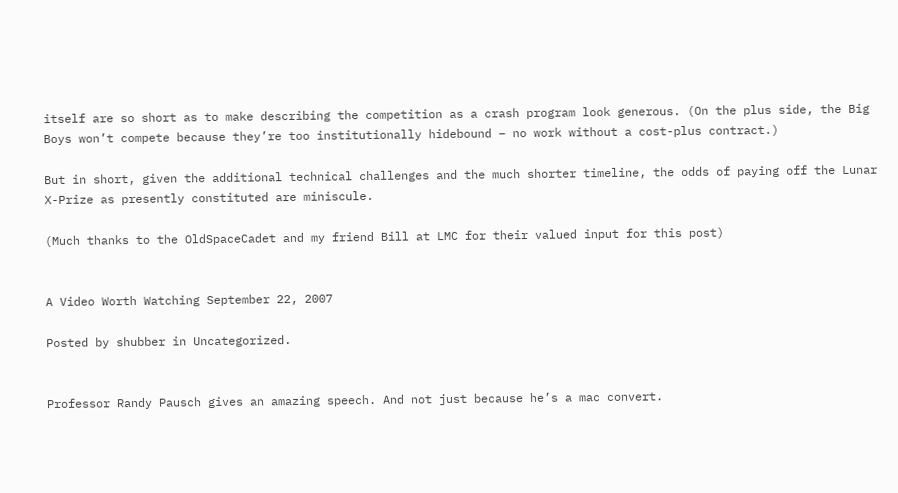itself are so short as to make describing the competition as a crash program look generous. (On the plus side, the Big Boys won’t compete because they’re too institutionally hidebound – no work without a cost-plus contract.)

But in short, given the additional technical challenges and the much shorter timeline, the odds of paying off the Lunar X-Prize as presently constituted are miniscule.

(Much thanks to the OldSpaceCadet and my friend Bill at LMC for their valued input for this post)


A Video Worth Watching September 22, 2007

Posted by shubber in Uncategorized.


Professor Randy Pausch gives an amazing speech. And not just because he’s a mac convert.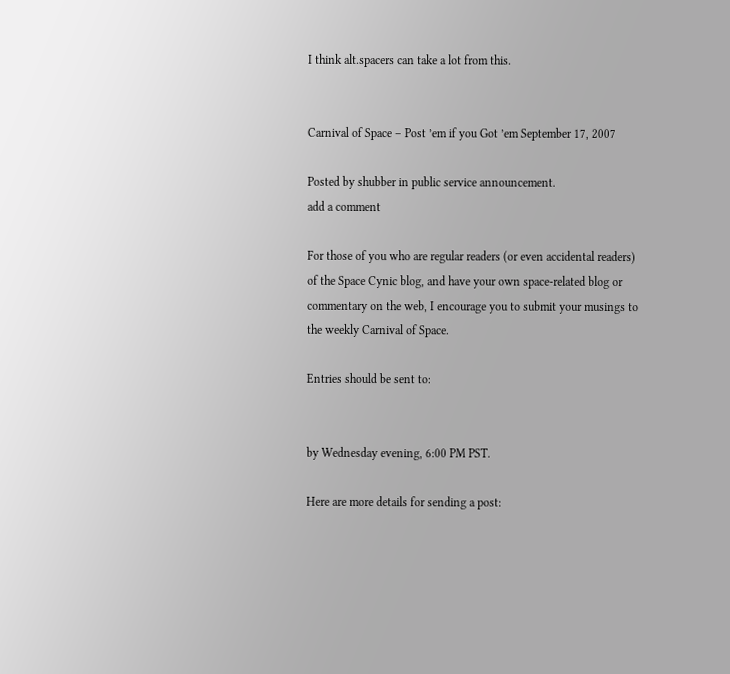I think alt.spacers can take a lot from this.


Carnival of Space – Post ’em if you Got ’em September 17, 2007

Posted by shubber in public service announcement.
add a comment

For those of you who are regular readers (or even accidental readers) of the Space Cynic blog, and have your own space-related blog or commentary on the web, I encourage you to submit your musings to the weekly Carnival of Space.

Entries should be sent to:


by Wednesday evening, 6:00 PM PST.

Here are more details for sending a post: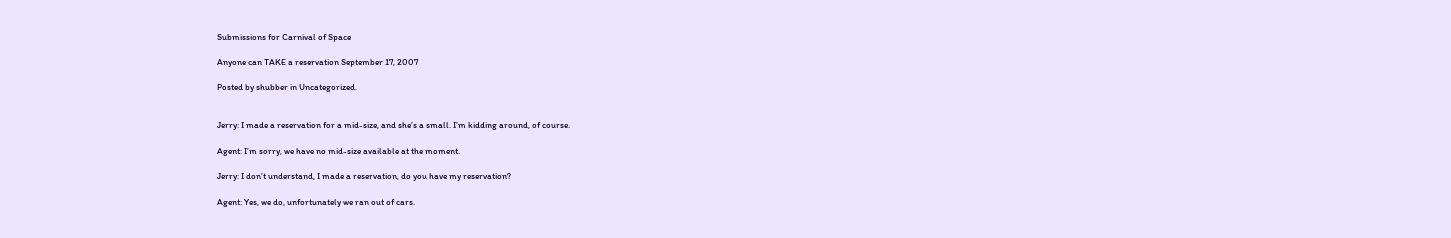Submissions for Carnival of Space

Anyone can TAKE a reservation September 17, 2007

Posted by shubber in Uncategorized.


Jerry: I made a reservation for a mid-size, and she’s a small. I’m kidding around, of course.

Agent: I’m sorry, we have no mid-size available at the moment.

Jerry: I don’t understand, I made a reservation, do you have my reservation?

Agent: Yes, we do, unfortunately we ran out of cars.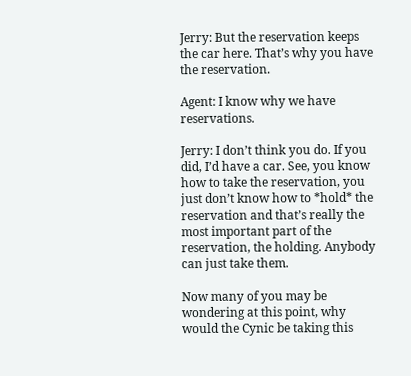Jerry: But the reservation keeps the car here. That’s why you have the reservation.

Agent: I know why we have reservations.

Jerry: I don’t think you do. If you did, I’d have a car. See, you know how to take the reservation, you just don’t know how to *hold* the reservation and that’s really the most important part of the reservation, the holding. Anybody can just take them.

Now many of you may be wondering at this point, why would the Cynic be taking this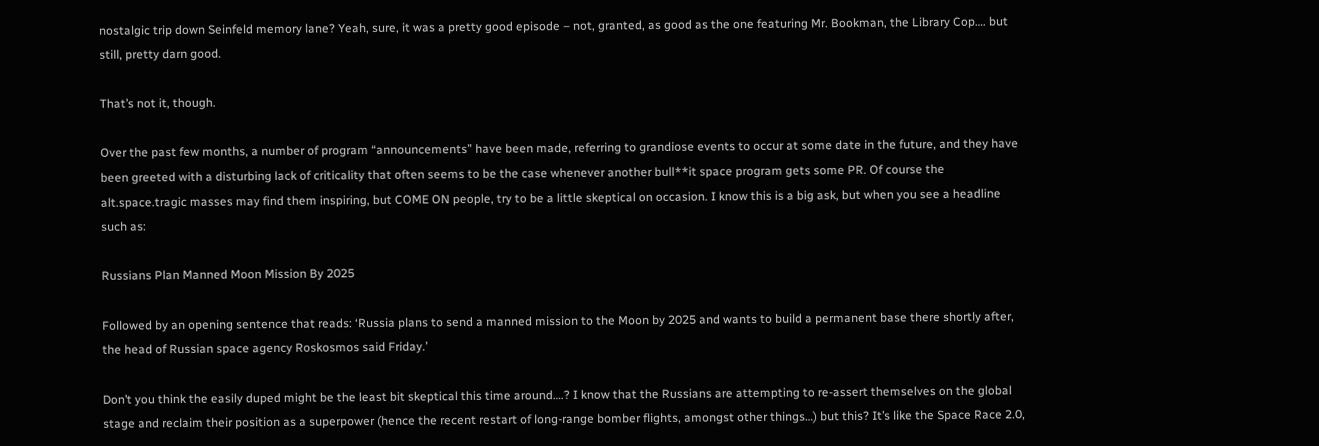nostalgic trip down Seinfeld memory lane? Yeah, sure, it was a pretty good episode – not, granted, as good as the one featuring Mr. Bookman, the Library Cop…. but still, pretty darn good.

That’s not it, though.

Over the past few months, a number of program “announcements” have been made, referring to grandiose events to occur at some date in the future, and they have been greeted with a disturbing lack of criticality that often seems to be the case whenever another bull**it space program gets some PR. Of course the alt.space.tragic masses may find them inspiring, but COME ON people, try to be a little skeptical on occasion. I know this is a big ask, but when you see a headline such as:

Russians Plan Manned Moon Mission By 2025

Followed by an opening sentence that reads: ‘Russia plans to send a manned mission to the Moon by 2025 and wants to build a permanent base there shortly after, the head of Russian space agency Roskosmos said Friday.’

Don’t you think the easily duped might be the least bit skeptical this time around….? I know that the Russians are attempting to re-assert themselves on the global stage and reclaim their position as a superpower (hence the recent restart of long-range bomber flights, amongst other things…) but this? It’s like the Space Race 2.0,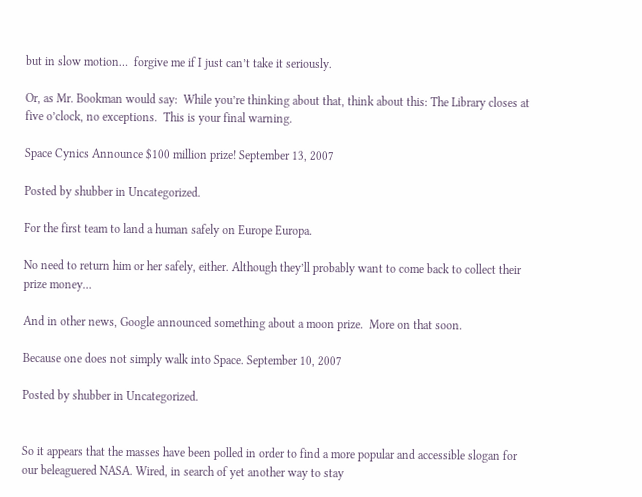but in slow motion…  forgive me if I just can’t take it seriously.

Or, as Mr. Bookman would say:  While you’re thinking about that, think about this: The Library closes at five o’clock, no exceptions.  This is your final warning.

Space Cynics Announce $100 million prize! September 13, 2007

Posted by shubber in Uncategorized.

For the first team to land a human safely on Europe Europa.

No need to return him or her safely, either. Although they’ll probably want to come back to collect their prize money…

And in other news, Google announced something about a moon prize.  More on that soon.

Because one does not simply walk into Space. September 10, 2007

Posted by shubber in Uncategorized.


So it appears that the masses have been polled in order to find a more popular and accessible slogan for our beleaguered NASA. Wired, in search of yet another way to stay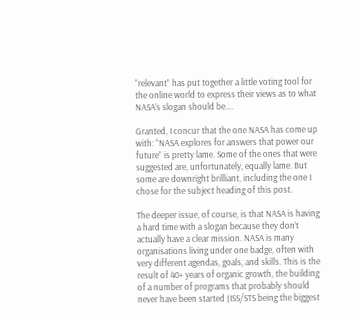“relevant” has put together a little voting tool for the online world to express their views as to what NASA’s slogan should be….

Granted, I concur that the one NASA has come up with: “NASA explores for answers that power our future” is pretty lame. Some of the ones that were suggested are, unfortunately, equally lame. But some are downright brilliant, including the one I chose for the subject heading of this post.

The deeper issue, of course, is that NASA is having a hard time with a slogan because they don’t actually have a clear mission. NASA is many organisations living under one badge, often with very different agendas, goals, and skills. This is the result of 40+ years of organic growth, the building of a number of programs that probably should never have been started (ISS/STS being the biggest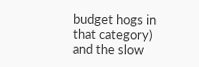budget hogs in that category) and the slow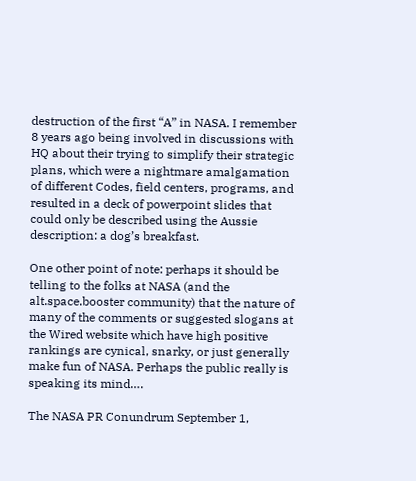destruction of the first “A” in NASA. I remember 8 years ago being involved in discussions with HQ about their trying to simplify their strategic plans, which were a nightmare amalgamation of different Codes, field centers, programs, and resulted in a deck of powerpoint slides that could only be described using the Aussie description: a dog’s breakfast.

One other point of note: perhaps it should be telling to the folks at NASA (and the alt.space.booster community) that the nature of many of the comments or suggested slogans at the Wired website which have high positive rankings are cynical, snarky, or just generally make fun of NASA. Perhaps the public really is speaking its mind….

The NASA PR Conundrum September 1,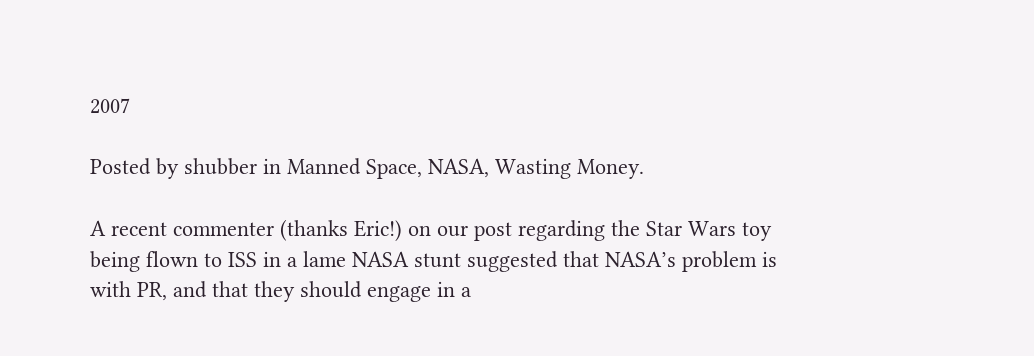2007

Posted by shubber in Manned Space, NASA, Wasting Money.

A recent commenter (thanks Eric!) on our post regarding the Star Wars toy being flown to ISS in a lame NASA stunt suggested that NASA’s problem is with PR, and that they should engage in a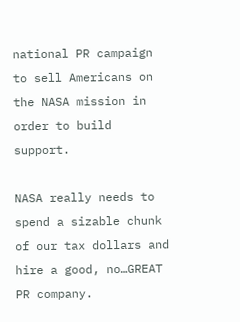national PR campaign to sell Americans on the NASA mission in order to build support.

NASA really needs to spend a sizable chunk of our tax dollars and hire a good, no…GREAT PR company.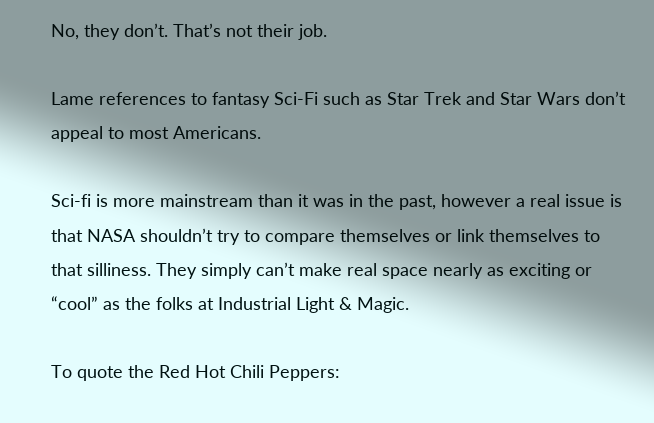No, they don’t. That’s not their job.

Lame references to fantasy Sci-Fi such as Star Trek and Star Wars don’t appeal to most Americans.

Sci-fi is more mainstream than it was in the past, however a real issue is that NASA shouldn’t try to compare themselves or link themselves to that silliness. They simply can’t make real space nearly as exciting or “cool” as the folks at Industrial Light & Magic.

To quote the Red Hot Chili Peppers: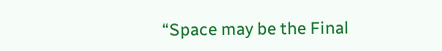“Space may be the Final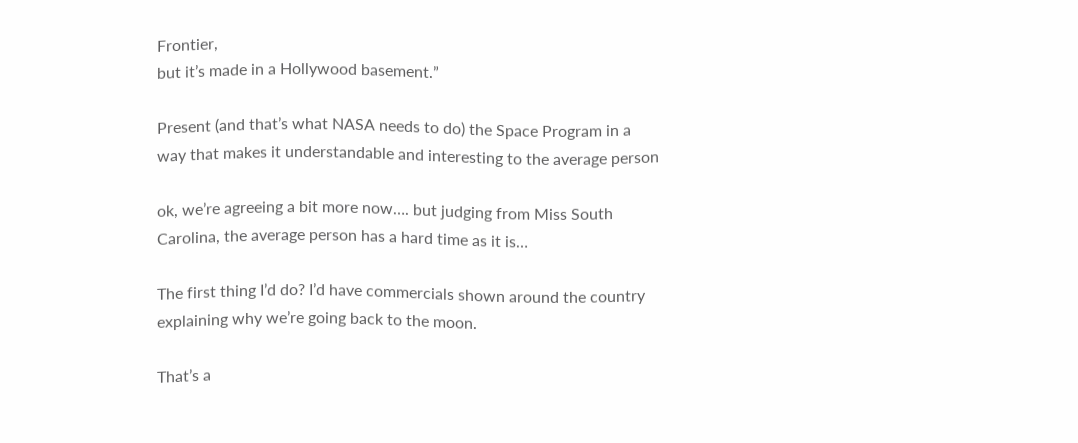Frontier,
but it’s made in a Hollywood basement.”

Present (and that’s what NASA needs to do) the Space Program in a way that makes it understandable and interesting to the average person

ok, we’re agreeing a bit more now…. but judging from Miss South Carolina, the average person has a hard time as it is…

The first thing I’d do? I’d have commercials shown around the country explaining why we’re going back to the moon.

That’s a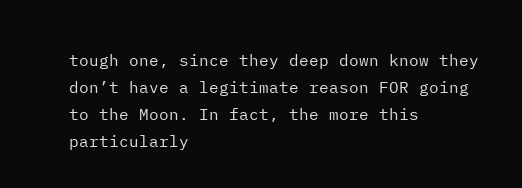tough one, since they deep down know they don’t have a legitimate reason FOR going to the Moon. In fact, the more this particularly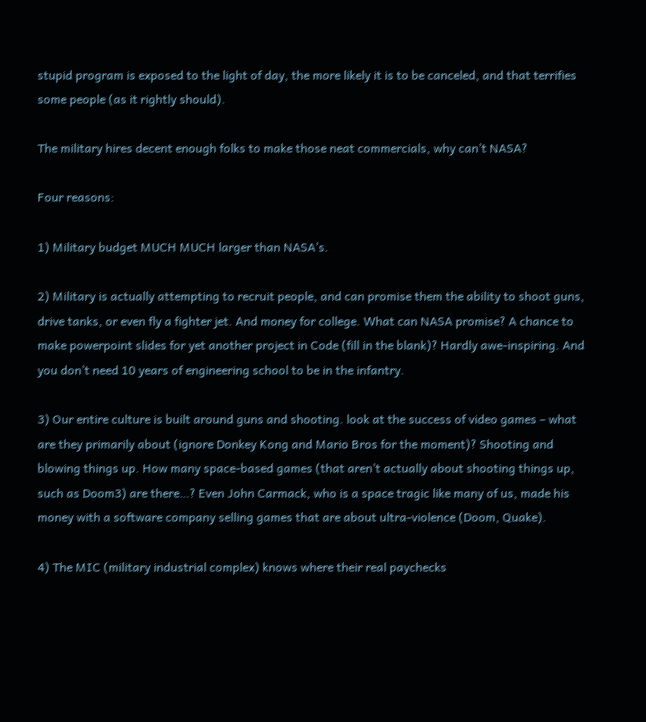stupid program is exposed to the light of day, the more likely it is to be canceled, and that terrifies some people (as it rightly should).

The military hires decent enough folks to make those neat commercials, why can’t NASA?

Four reasons:

1) Military budget MUCH MUCH larger than NASA’s.

2) Military is actually attempting to recruit people, and can promise them the ability to shoot guns, drive tanks, or even fly a fighter jet. And money for college. What can NASA promise? A chance to make powerpoint slides for yet another project in Code (fill in the blank)? Hardly awe-inspiring. And you don’t need 10 years of engineering school to be in the infantry.

3) Our entire culture is built around guns and shooting. look at the success of video games – what are they primarily about (ignore Donkey Kong and Mario Bros for the moment)? Shooting and blowing things up. How many space-based games (that aren’t actually about shooting things up, such as Doom3) are there…? Even John Carmack, who is a space tragic like many of us, made his money with a software company selling games that are about ultra-violence (Doom, Quake).

4) The MIC (military industrial complex) knows where their real paychecks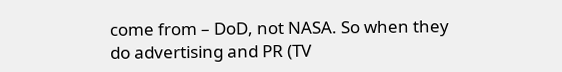come from – DoD, not NASA. So when they do advertising and PR (TV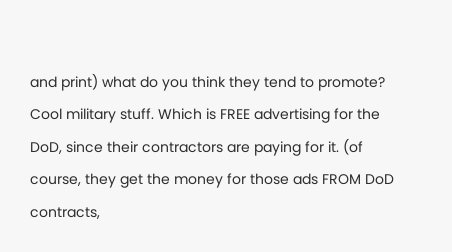and print) what do you think they tend to promote? Cool military stuff. Which is FREE advertising for the DoD, since their contractors are paying for it. (of course, they get the money for those ads FROM DoD contracts,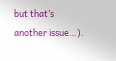but that’s another issue…).